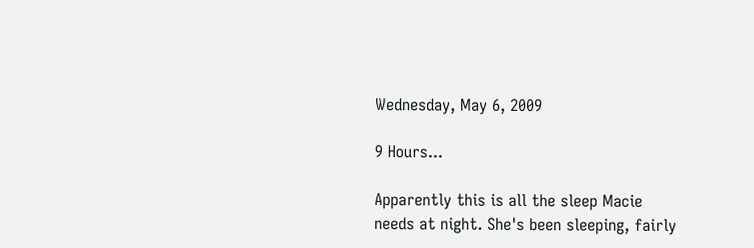Wednesday, May 6, 2009

9 Hours...

Apparently this is all the sleep Macie needs at night. She's been sleeping, fairly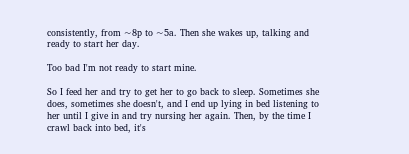consistently, from ~8p to ~5a. Then she wakes up, talking and ready to start her day.

Too bad I'm not ready to start mine.

So I feed her and try to get her to go back to sleep. Sometimes she does, sometimes she doesn't, and I end up lying in bed listening to her until I give in and try nursing her again. Then, by the time I crawl back into bed, it's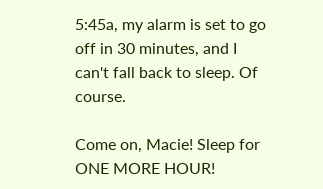5:45a, my alarm is set to go off in 30 minutes, and I can't fall back to sleep. Of course.

Come on, Macie! Sleep for ONE MORE HOUR!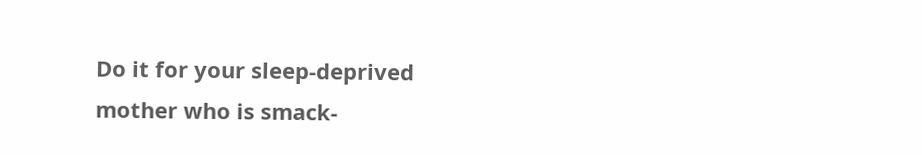Do it for your sleep-deprived mother who is smack-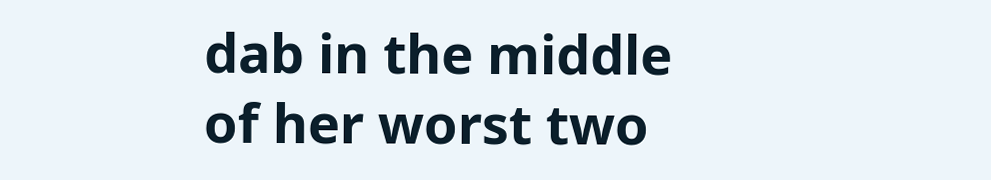dab in the middle of her worst two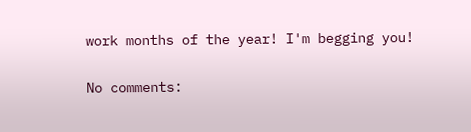work months of the year! I'm begging you!

No comments: